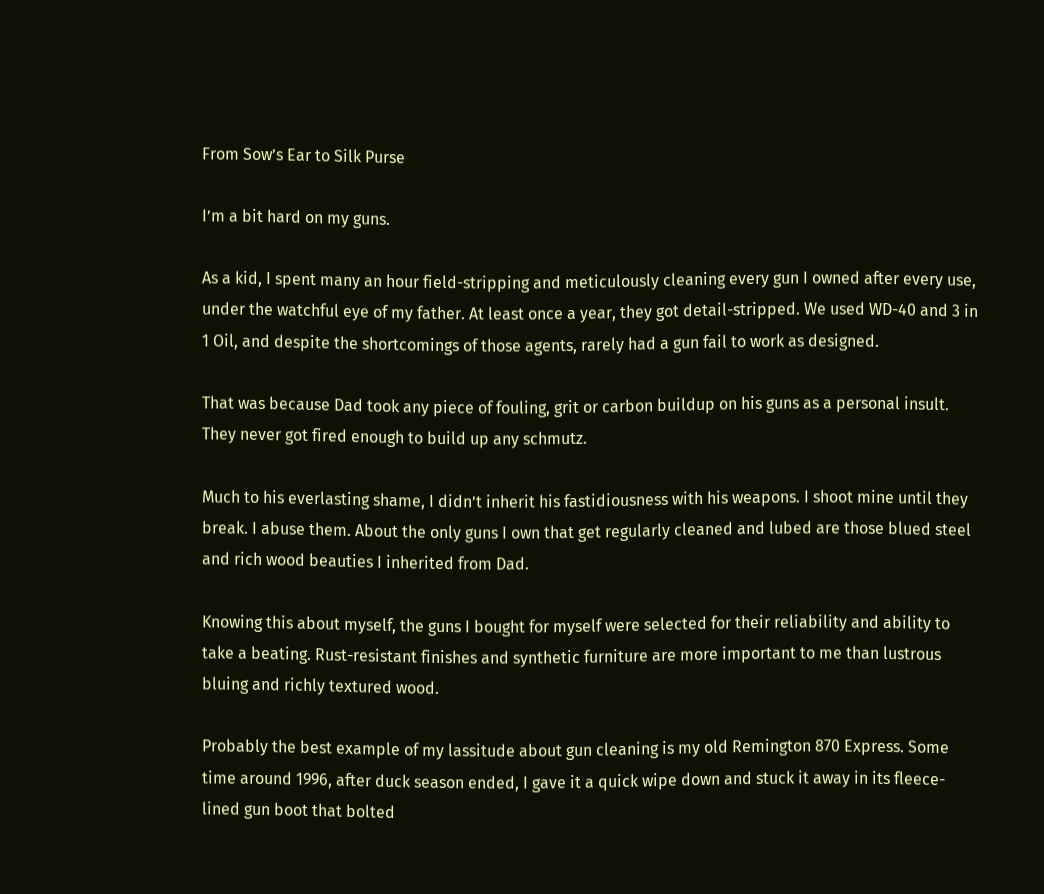From Sow’s Ear to Silk Purse

I’m a bit hard on my guns.

As a kid, I spent many an hour field-stripping and meticulously cleaning every gun I owned after every use, under the watchful eye of my father. At least once a year, they got detail-stripped. We used WD-40 and 3 in 1 Oil, and despite the shortcomings of those agents, rarely had a gun fail to work as designed.

That was because Dad took any piece of fouling, grit or carbon buildup on his guns as a personal insult. They never got fired enough to build up any schmutz.

Much to his everlasting shame, I didn’t inherit his fastidiousness with his weapons. I shoot mine until they break. I abuse them. About the only guns I own that get regularly cleaned and lubed are those blued steel and rich wood beauties I inherited from Dad.

Knowing this about myself, the guns I bought for myself were selected for their reliability and ability to take a beating. Rust-resistant finishes and synthetic furniture are more important to me than lustrous bluing and richly textured wood.

Probably the best example of my lassitude about gun cleaning is my old Remington 870 Express. Some time around 1996, after duck season ended, I gave it a quick wipe down and stuck it away in its fleece-lined gun boot that bolted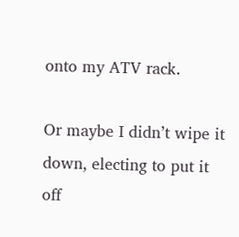onto my ATV rack.

Or maybe I didn’t wipe it down, electing to put it off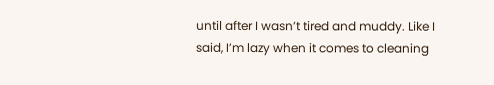until after I wasn’t tired and muddy. Like I said, I’m lazy when it comes to cleaning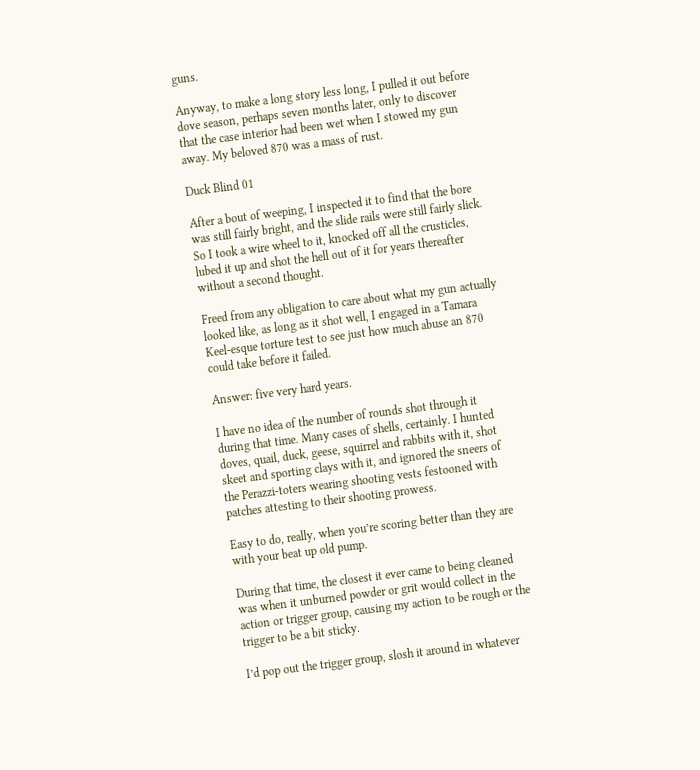guns.

Anyway, to make a long story less long, I pulled it out before dove season, perhaps seven months later, only to discover that the case interior had been wet when I stowed my gun away. My beloved 870 was a mass of rust.

Duck Blind 01

After a bout of weeping, I inspected it to find that the bore was still fairly bright, and the slide rails were still fairly slick. So I took a wire wheel to it, knocked off all the crusticles, lubed it up and shot the hell out of it for years thereafter without a second thought.

Freed from any obligation to care about what my gun actually looked like, as long as it shot well, I engaged in a Tamara Keel-esque torture test to see just how much abuse an 870 could take before it failed.

Answer: five very hard years.

I have no idea of the number of rounds shot through it during that time. Many cases of shells, certainly. I hunted doves, quail, duck, geese, squirrel and rabbits with it, shot skeet and sporting clays with it, and ignored the sneers of the Perazzi-toters wearing shooting vests festooned with patches attesting to their shooting prowess.

Easy to do, really, when you’re scoring better than they are with your beat up old pump.

During that time, the closest it ever came to being cleaned was when it unburned powder or grit would collect in the action or trigger group, causing my action to be rough or the trigger to be a bit sticky.

I’d pop out the trigger group, slosh it around in whatever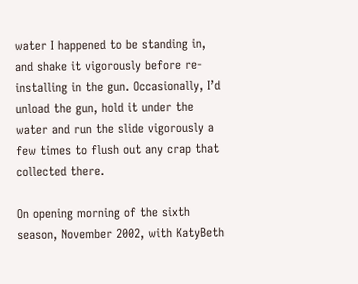water I happened to be standing in, and shake it vigorously before re-installing in the gun. Occasionally, I’d unload the gun, hold it under the water and run the slide vigorously a few times to flush out any crap that collected there.

On opening morning of the sixth season, November 2002, with KatyBeth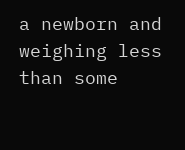a newborn and weighing less than some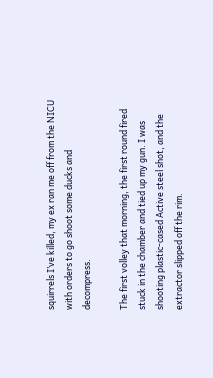squirrels I’ve killed, my ex ran me off from the NICU with orders to go shoot some ducks and decompress.

The first volley that morning, the first round fired stuck in the chamber and tied up my gun. I was shooting plastic-cased Active steel shot, and the extractor slipped off the rim.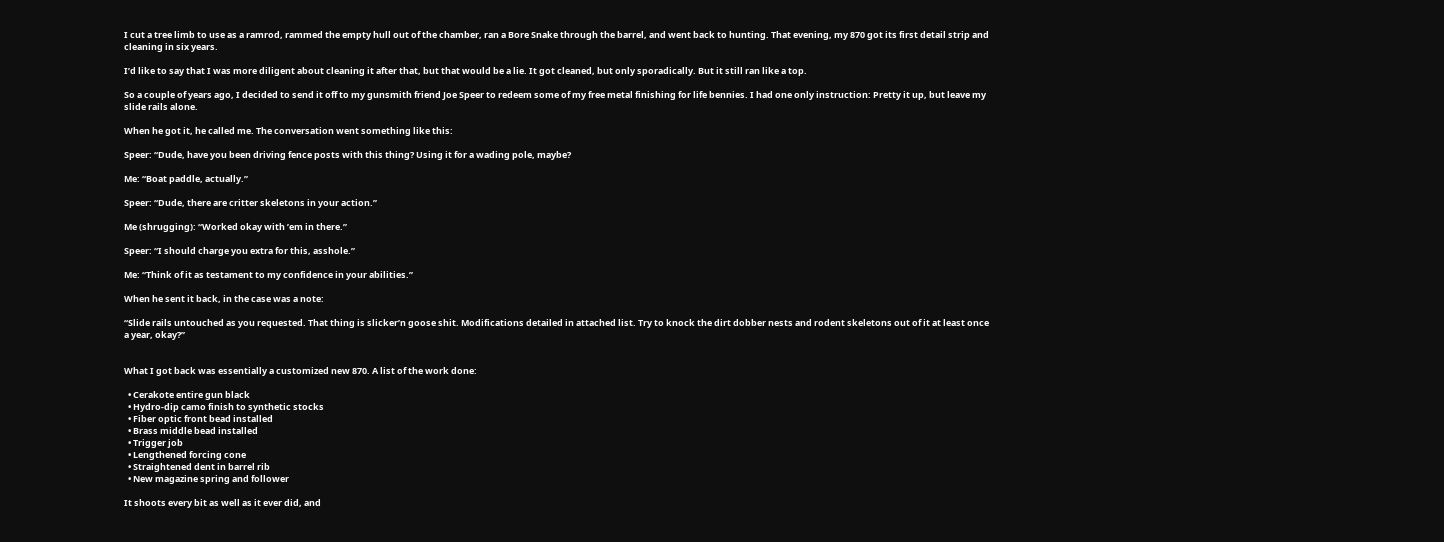I cut a tree limb to use as a ramrod, rammed the empty hull out of the chamber, ran a Bore Snake through the barrel, and went back to hunting. That evening, my 870 got its first detail strip and cleaning in six years.

I’d like to say that I was more diligent about cleaning it after that, but that would be a lie. It got cleaned, but only sporadically. But it still ran like a top.

So a couple of years ago, I decided to send it off to my gunsmith friend Joe Speer to redeem some of my free metal finishing for life bennies. I had one only instruction: Pretty it up, but leave my slide rails alone.

When he got it, he called me. The conversation went something like this:

Speer: “Dude, have you been driving fence posts with this thing? Using it for a wading pole, maybe?

Me: “Boat paddle, actually.”

Speer: “Dude, there are critter skeletons in your action.”

Me (shrugging): “Worked okay with ’em in there.”

Speer: “I should charge you extra for this, asshole.”

Me: “Think of it as testament to my confidence in your abilities.”

When he sent it back, in the case was a note:

“Slide rails untouched as you requested. That thing is slicker’n goose shit. Modifications detailed in attached list. Try to knock the dirt dobber nests and rodent skeletons out of it at least once a year, okay?”


What I got back was essentially a customized new 870. A list of the work done:

  • Cerakote entire gun black
  • Hydro-dip camo finish to synthetic stocks
  • Fiber optic front bead installed
  • Brass middle bead installed
  • Trigger job
  • Lengthened forcing cone
  • Straightened dent in barrel rib
  • New magazine spring and follower

It shoots every bit as well as it ever did, and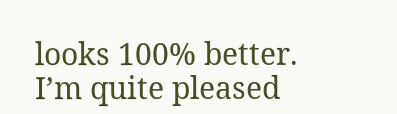looks 100% better. I’m quite pleased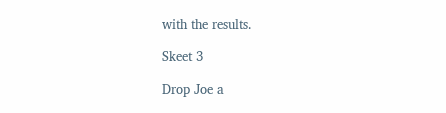with the results.

Skeet 3

Drop Joe a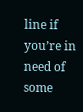line if you’re in need of some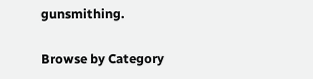gunsmithing.

Browse by Category